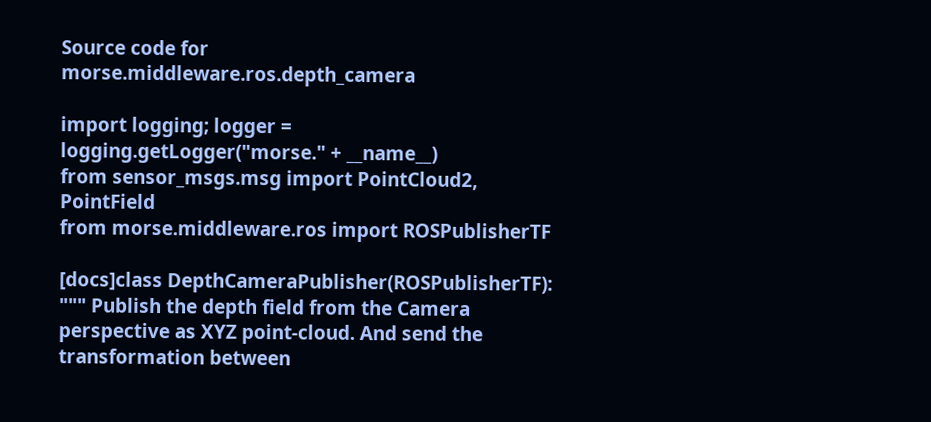Source code for morse.middleware.ros.depth_camera

import logging; logger = logging.getLogger("morse." + __name__)
from sensor_msgs.msg import PointCloud2, PointField
from morse.middleware.ros import ROSPublisherTF

[docs]class DepthCameraPublisher(ROSPublisherTF): """ Publish the depth field from the Camera perspective as XYZ point-cloud. And send the transformation between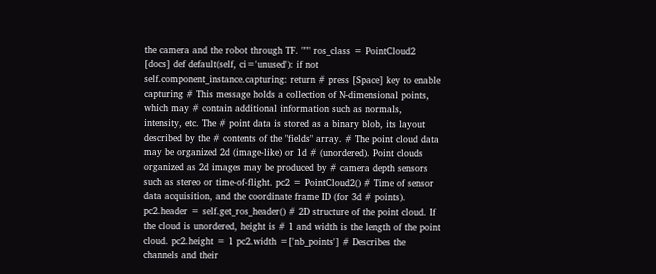the camera and the robot through TF. """ ros_class = PointCloud2
[docs] def default(self, ci='unused'): if not self.component_instance.capturing: return # press [Space] key to enable capturing # This message holds a collection of N-dimensional points, which may # contain additional information such as normals, intensity, etc. The # point data is stored as a binary blob, its layout described by the # contents of the "fields" array. # The point cloud data may be organized 2d (image-like) or 1d # (unordered). Point clouds organized as 2d images may be produced by # camera depth sensors such as stereo or time-of-flight. pc2 = PointCloud2() # Time of sensor data acquisition, and the coordinate frame ID (for 3d # points). pc2.header = self.get_ros_header() # 2D structure of the point cloud. If the cloud is unordered, height is # 1 and width is the length of the point cloud. pc2.height = 1 pc2.width =['nb_points'] # Describes the channels and their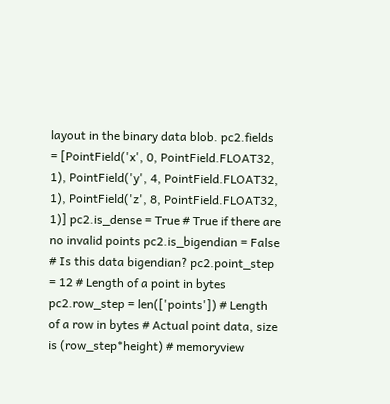layout in the binary data blob. pc2.fields = [PointField('x', 0, PointField.FLOAT32, 1), PointField('y', 4, PointField.FLOAT32, 1), PointField('z', 8, PointField.FLOAT32, 1)] pc2.is_dense = True # True if there are no invalid points pc2.is_bigendian = False # Is this data bigendian? pc2.point_step = 12 # Length of a point in bytes pc2.row_step = len(['points']) # Length of a row in bytes # Actual point data, size is (row_step*height) # memoryview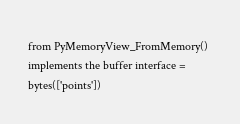from PyMemoryView_FromMemory() implements the buffer interface = bytes(['points'])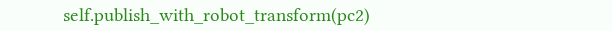self.publish_with_robot_transform(pc2)